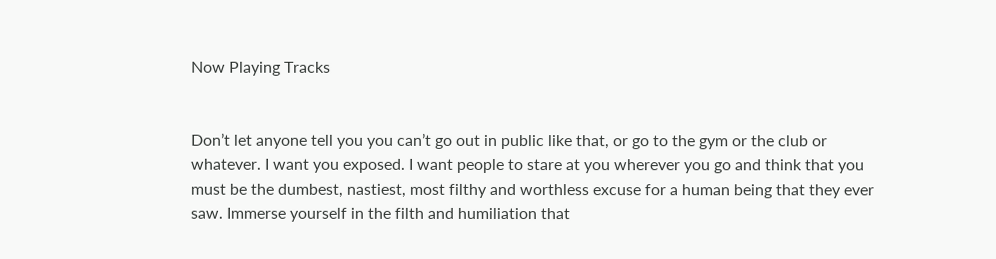Now Playing Tracks


Don’t let anyone tell you you can’t go out in public like that, or go to the gym or the club or whatever. I want you exposed. I want people to stare at you wherever you go and think that you must be the dumbest, nastiest, most filthy and worthless excuse for a human being that they ever saw. Immerse yourself in the filth and humiliation that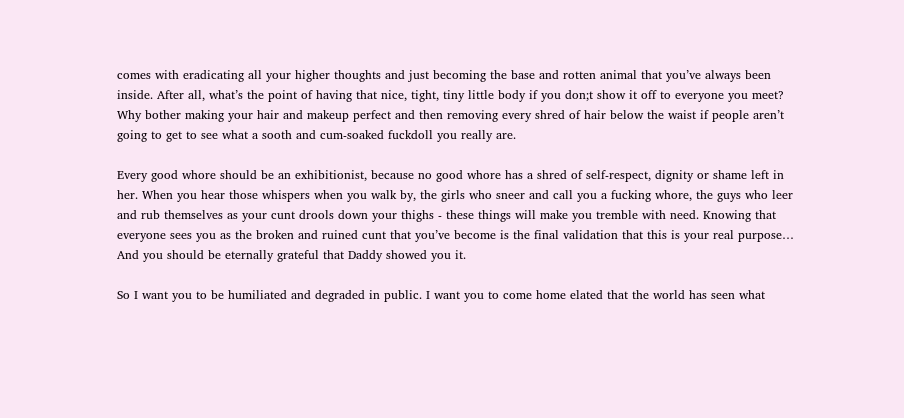comes with eradicating all your higher thoughts and just becoming the base and rotten animal that you’ve always been inside. After all, what’s the point of having that nice, tight, tiny little body if you don;t show it off to everyone you meet? Why bother making your hair and makeup perfect and then removing every shred of hair below the waist if people aren’t going to get to see what a sooth and cum-soaked fuckdoll you really are.

Every good whore should be an exhibitionist, because no good whore has a shred of self-respect, dignity or shame left in her. When you hear those whispers when you walk by, the girls who sneer and call you a fucking whore, the guys who leer and rub themselves as your cunt drools down your thighs - these things will make you tremble with need. Knowing that everyone sees you as the broken and ruined cunt that you’ve become is the final validation that this is your real purpose… And you should be eternally grateful that Daddy showed you it.

So I want you to be humiliated and degraded in public. I want you to come home elated that the world has seen what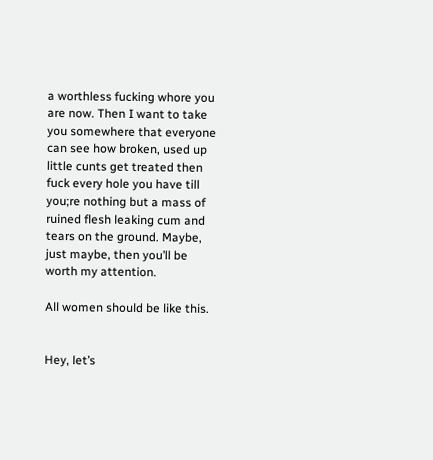a worthless fucking whore you are now. Then I want to take you somewhere that everyone can see how broken, used up little cunts get treated then fuck every hole you have till you;re nothing but a mass of ruined flesh leaking cum and tears on the ground. Maybe, just maybe, then you’ll be worth my attention.

All women should be like this.


Hey, let’s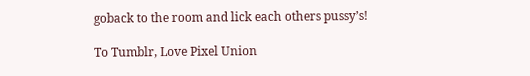goback to the room and lick each others pussy’s!

To Tumblr, Love Pixel Union